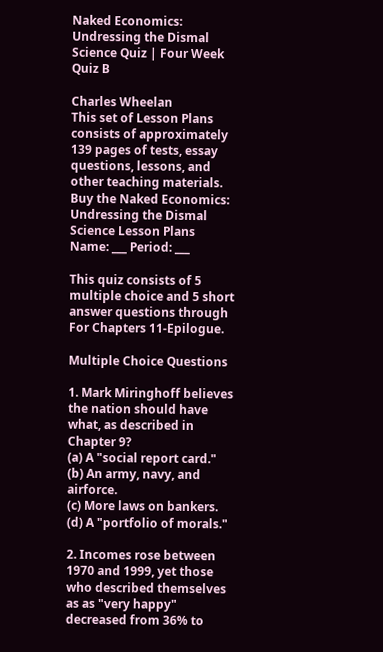Naked Economics: Undressing the Dismal Science Quiz | Four Week Quiz B

Charles Wheelan
This set of Lesson Plans consists of approximately 139 pages of tests, essay questions, lessons, and other teaching materials.
Buy the Naked Economics: Undressing the Dismal Science Lesson Plans
Name: ___ Period: ___

This quiz consists of 5 multiple choice and 5 short answer questions through For Chapters 11-Epilogue.

Multiple Choice Questions

1. Mark Miringhoff believes the nation should have what, as described in Chapter 9?
(a) A "social report card."
(b) An army, navy, and airforce.
(c) More laws on bankers.
(d) A "portfolio of morals."

2. Incomes rose between 1970 and 1999, yet those who described themselves as as "very happy" decreased from 36% to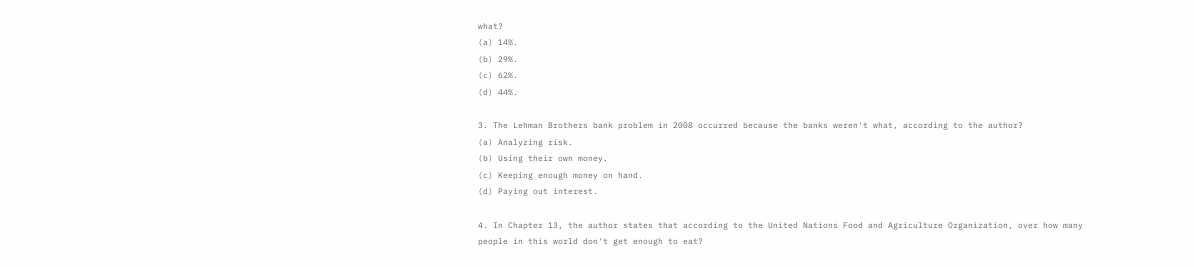what?
(a) 14%.
(b) 29%.
(c) 62%.
(d) 44%.

3. The Lehman Brothers bank problem in 2008 occurred because the banks weren't what, according to the author?
(a) Analyzing risk.
(b) Using their own money.
(c) Keeping enough money on hand.
(d) Paying out interest.

4. In Chapter 13, the author states that according to the United Nations Food and Agriculture Organization, over how many people in this world don't get enough to eat?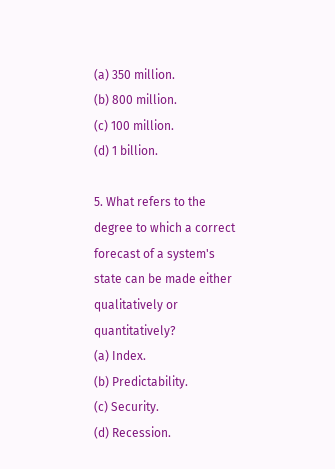(a) 350 million.
(b) 800 million.
(c) 100 million.
(d) 1 billion.

5. What refers to the degree to which a correct forecast of a system's state can be made either qualitatively or quantitatively?
(a) Index.
(b) Predictability.
(c) Security.
(d) Recession.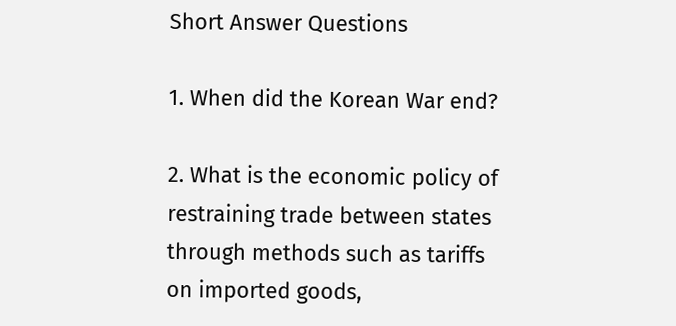Short Answer Questions

1. When did the Korean War end?

2. What is the economic policy of restraining trade between states through methods such as tariffs on imported goods,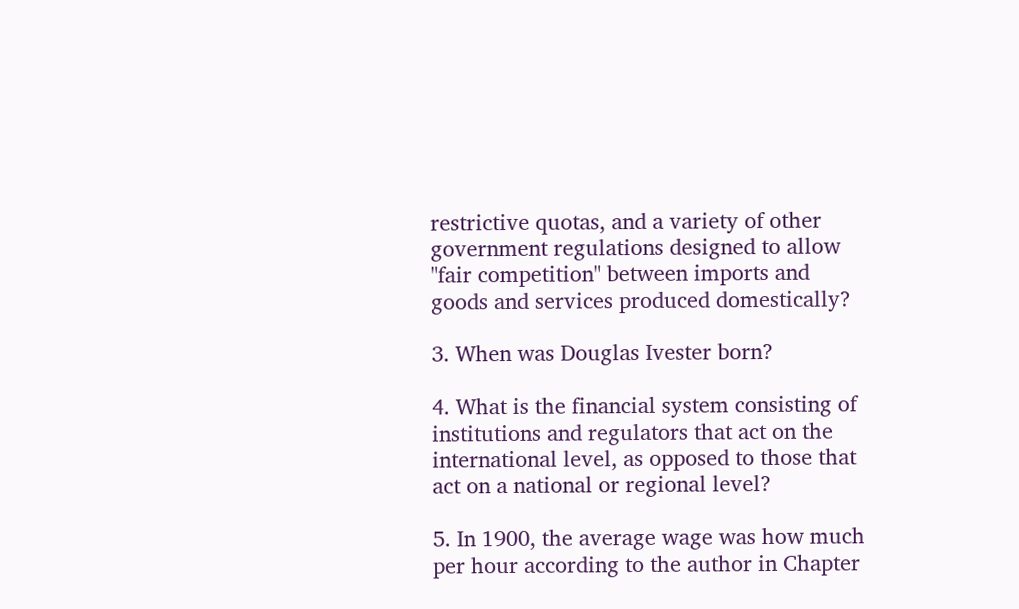restrictive quotas, and a variety of other government regulations designed to allow "fair competition" between imports and goods and services produced domestically?

3. When was Douglas Ivester born?

4. What is the financial system consisting of institutions and regulators that act on the international level, as opposed to those that act on a national or regional level?

5. In 1900, the average wage was how much per hour according to the author in Chapter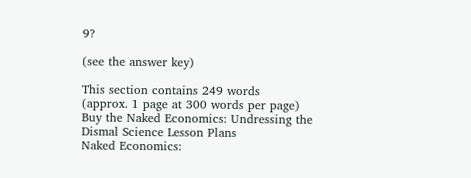9?

(see the answer key)

This section contains 249 words
(approx. 1 page at 300 words per page)
Buy the Naked Economics: Undressing the Dismal Science Lesson Plans
Naked Economics: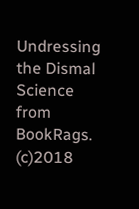Undressing the Dismal Science from BookRags. (c)2018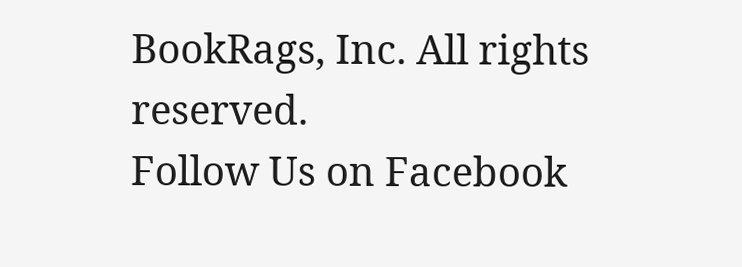BookRags, Inc. All rights reserved.
Follow Us on Facebook